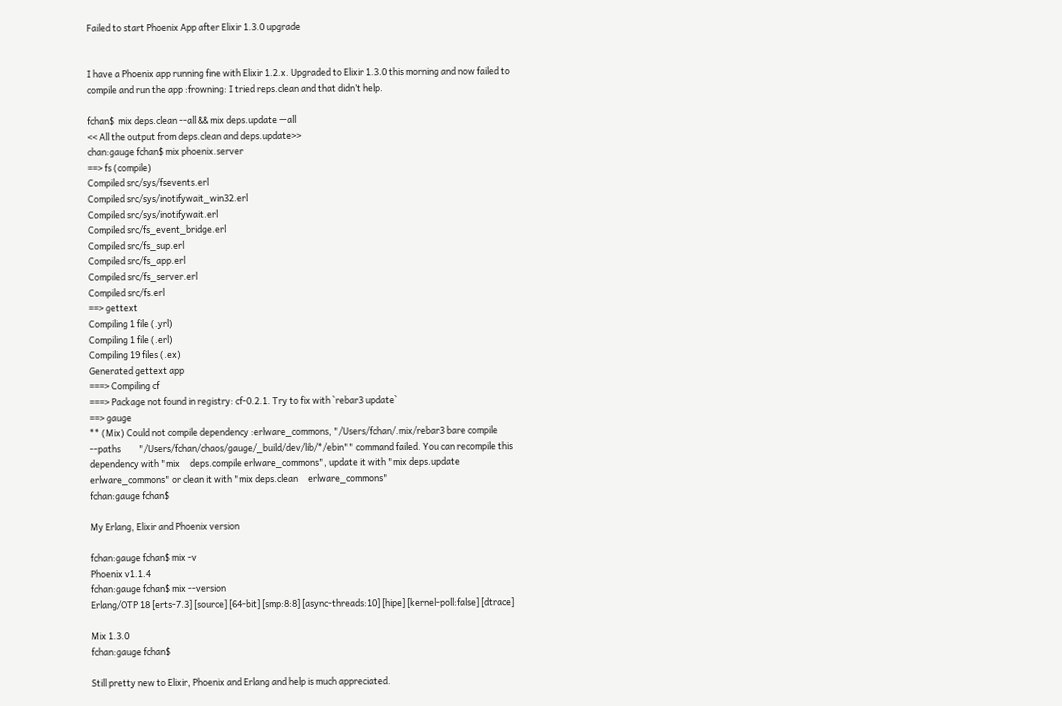Failed to start Phoenix App after Elixir 1.3.0 upgrade


I have a Phoenix app running fine with Elixir 1.2.x. Upgraded to Elixir 1.3.0 this morning and now failed to compile and run the app :frowning: I tried reps.clean and that didn’t help.

fchan$  mix deps.clean --all && mix deps.update —all
<< All the output from deps.clean and deps.update>>
chan:gauge fchan$ mix phoenix.server
==> fs (compile)
Compiled src/sys/fsevents.erl
Compiled src/sys/inotifywait_win32.erl
Compiled src/sys/inotifywait.erl
Compiled src/fs_event_bridge.erl
Compiled src/fs_sup.erl
Compiled src/fs_app.erl
Compiled src/fs_server.erl
Compiled src/fs.erl
==> gettext
Compiling 1 file (.yrl)
Compiling 1 file (.erl)
Compiling 19 files (.ex)
Generated gettext app
===> Compiling cf
===> Package not found in registry: cf-0.2.1. Try to fix with `rebar3 update`
==> gauge
** (Mix) Could not compile dependency :erlware_commons, "/Users/fchan/.mix/rebar3 bare compile --paths         "/Users/fchan/chaos/gauge/_build/dev/lib/*/ebin"" command failed. You can recompile this dependency with "mix     deps.compile erlware_commons", update it with "mix deps.update erlware_commons" or clean it with "mix deps.clean     erlware_commons"
fchan:gauge fchan$

My Erlang, Elixir and Phoenix version

fchan:gauge fchan$ mix -v
Phoenix v1.1.4
fchan:gauge fchan$ mix --version
Erlang/OTP 18 [erts-7.3] [source] [64-bit] [smp:8:8] [async-threads:10] [hipe] [kernel-poll:false] [dtrace]

Mix 1.3.0
fchan:gauge fchan$

Still pretty new to Elixir, Phoenix and Erlang and help is much appreciated.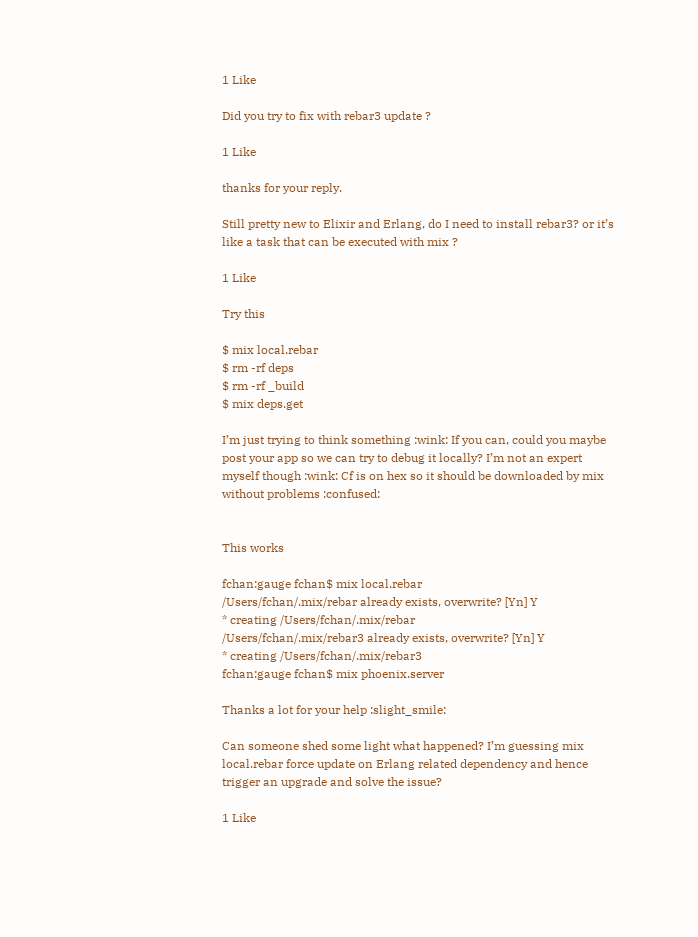1 Like

Did you try to fix with rebar3 update ?

1 Like

thanks for your reply.

Still pretty new to Elixir and Erlang, do I need to install rebar3? or it’s like a task that can be executed with mix ?

1 Like

Try this

$ mix local.rebar
$ rm -rf deps
$ rm -rf _build
$ mix deps.get

I’m just trying to think something :wink: If you can, could you maybe post your app so we can try to debug it locally? I’m not an expert myself though :wink: Cf is on hex so it should be downloaded by mix without problems :confused:


This works

fchan:gauge fchan$ mix local.rebar
/Users/fchan/.mix/rebar already exists, overwrite? [Yn] Y
* creating /Users/fchan/.mix/rebar
/Users/fchan/.mix/rebar3 already exists, overwrite? [Yn] Y
* creating /Users/fchan/.mix/rebar3
fchan:gauge fchan$ mix phoenix.server

Thanks a lot for your help :slight_smile:

Can someone shed some light what happened? I’m guessing mix local.rebar force update on Erlang related dependency and hence trigger an upgrade and solve the issue?

1 Like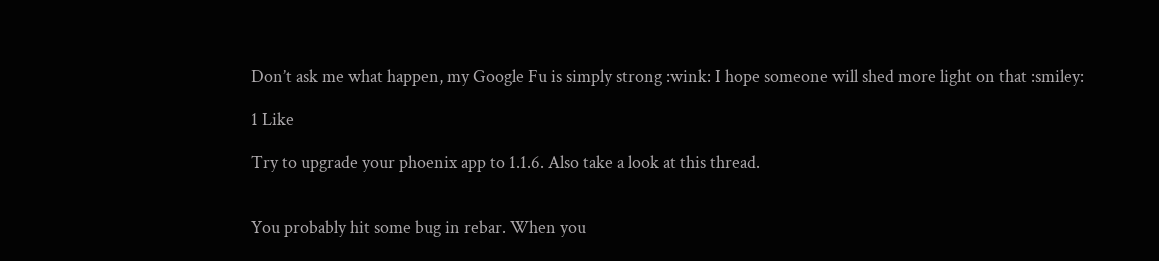Don’t ask me what happen, my Google Fu is simply strong :wink: I hope someone will shed more light on that :smiley:

1 Like

Try to upgrade your phoenix app to 1.1.6. Also take a look at this thread.


You probably hit some bug in rebar. When you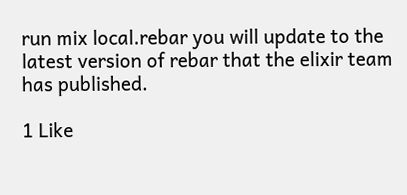run mix local.rebar you will update to the latest version of rebar that the elixir team has published.

1 Like